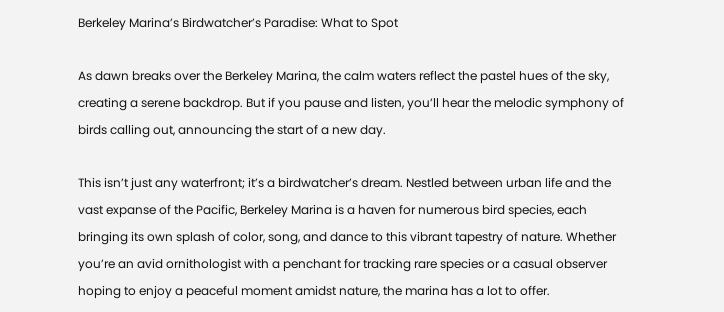Berkeley Marina’s Birdwatcher’s Paradise: What to Spot

As dawn breaks over the Berkeley Marina, the calm waters reflect the pastel hues of the sky, creating a serene backdrop. But if you pause and listen, you’ll hear the melodic symphony of birds calling out, announcing the start of a new day.

This isn’t just any waterfront; it’s a birdwatcher’s dream. Nestled between urban life and the vast expanse of the Pacific, Berkeley Marina is a haven for numerous bird species, each bringing its own splash of color, song, and dance to this vibrant tapestry of nature. Whether you’re an avid ornithologist with a penchant for tracking rare species or a casual observer hoping to enjoy a peaceful moment amidst nature, the marina has a lot to offer.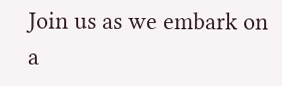Join us as we embark on a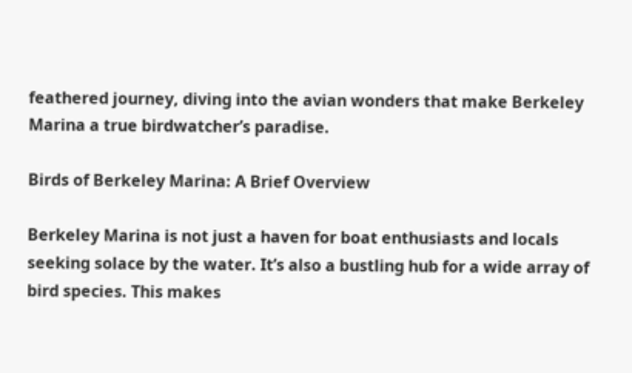feathered journey, diving into the avian wonders that make Berkeley Marina a true birdwatcher’s paradise.

Birds of Berkeley Marina: A Brief Overview

Berkeley Marina is not just a haven for boat enthusiasts and locals seeking solace by the water. It’s also a bustling hub for a wide array of bird species. This makes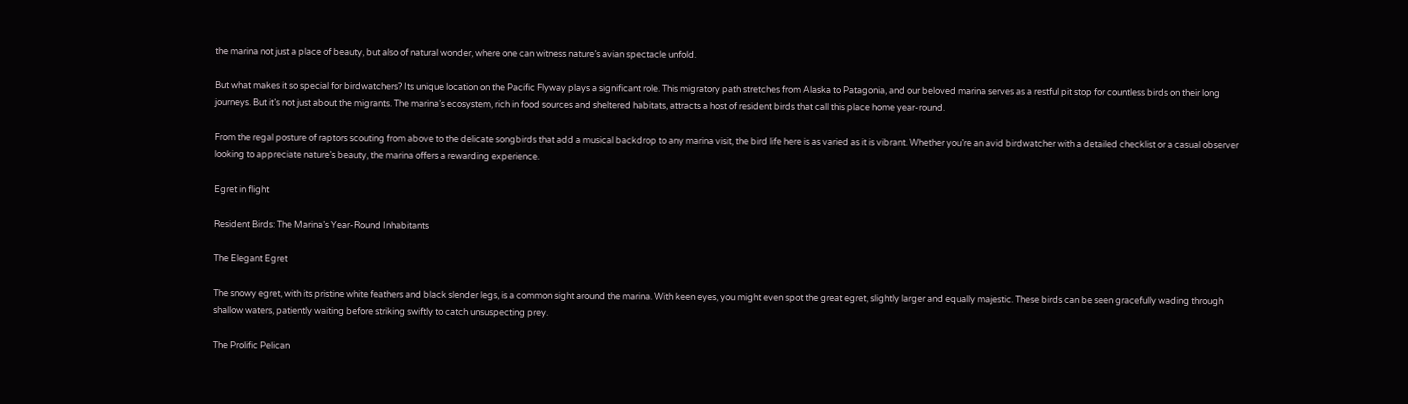the marina not just a place of beauty, but also of natural wonder, where one can witness nature’s avian spectacle unfold.

But what makes it so special for birdwatchers? Its unique location on the Pacific Flyway plays a significant role. This migratory path stretches from Alaska to Patagonia, and our beloved marina serves as a restful pit stop for countless birds on their long journeys. But it’s not just about the migrants. The marina’s ecosystem, rich in food sources and sheltered habitats, attracts a host of resident birds that call this place home year-round.

From the regal posture of raptors scouting from above to the delicate songbirds that add a musical backdrop to any marina visit, the bird life here is as varied as it is vibrant. Whether you’re an avid birdwatcher with a detailed checklist or a casual observer looking to appreciate nature’s beauty, the marina offers a rewarding experience.

Egret in flight

Resident Birds: The Marina’s Year-Round Inhabitants

The Elegant Egret

The snowy egret, with its pristine white feathers and black slender legs, is a common sight around the marina. With keen eyes, you might even spot the great egret, slightly larger and equally majestic. These birds can be seen gracefully wading through shallow waters, patiently waiting before striking swiftly to catch unsuspecting prey.

The Prolific Pelican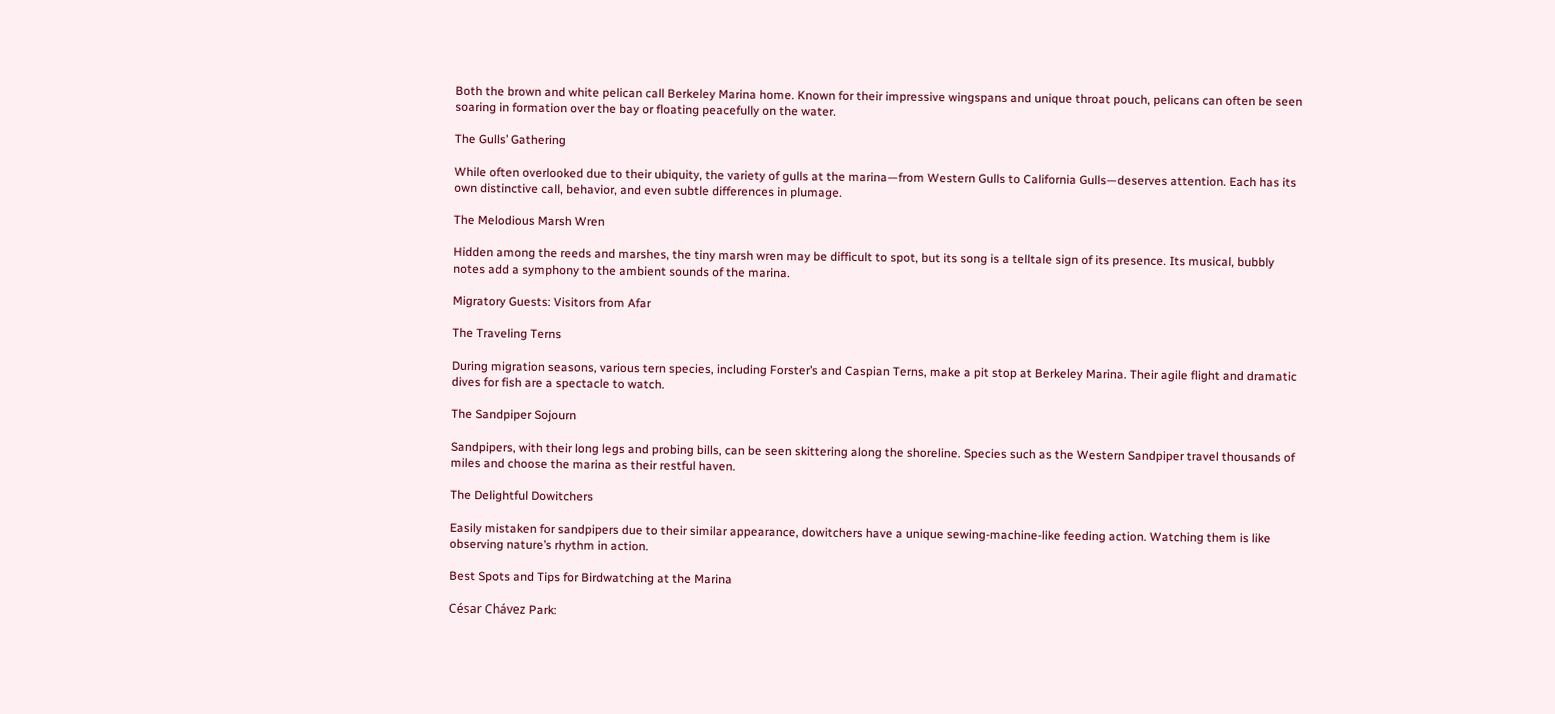Both the brown and white pelican call Berkeley Marina home. Known for their impressive wingspans and unique throat pouch, pelicans can often be seen soaring in formation over the bay or floating peacefully on the water.

The Gulls’ Gathering

While often overlooked due to their ubiquity, the variety of gulls at the marina—from Western Gulls to California Gulls—deserves attention. Each has its own distinctive call, behavior, and even subtle differences in plumage.

The Melodious Marsh Wren

Hidden among the reeds and marshes, the tiny marsh wren may be difficult to spot, but its song is a telltale sign of its presence. Its musical, bubbly notes add a symphony to the ambient sounds of the marina.

Migratory Guests: Visitors from Afar

The Traveling Terns

During migration seasons, various tern species, including Forster’s and Caspian Terns, make a pit stop at Berkeley Marina. Their agile flight and dramatic dives for fish are a spectacle to watch.

The Sandpiper Sojourn

Sandpipers, with their long legs and probing bills, can be seen skittering along the shoreline. Species such as the Western Sandpiper travel thousands of miles and choose the marina as their restful haven.

The Delightful Dowitchers

Easily mistaken for sandpipers due to their similar appearance, dowitchers have a unique sewing-machine-like feeding action. Watching them is like observing nature’s rhythm in action.

Best Spots and Tips for Birdwatching at the Marina

César Chávez Park: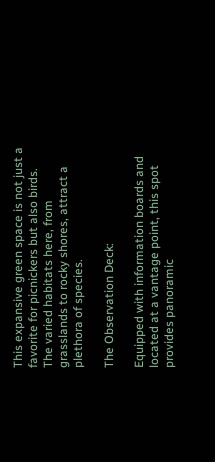This expansive green space is not just a favorite for picnickers but also birds. The varied habitats here, from grasslands to rocky shores, attract a plethora of species.

The Observation Deck:

Equipped with information boards and located at a vantage point, this spot provides panoramic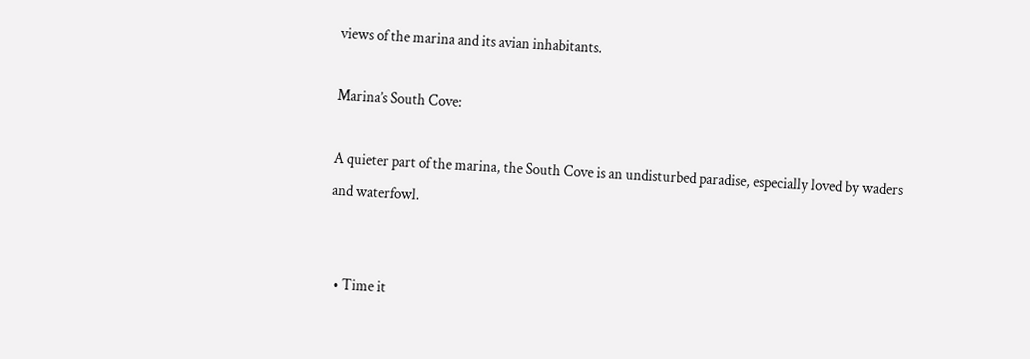views of the marina and its avian inhabitants.

Marina’s South Cove:

A quieter part of the marina, the South Cove is an undisturbed paradise, especially loved by waders and waterfowl.


  • Time it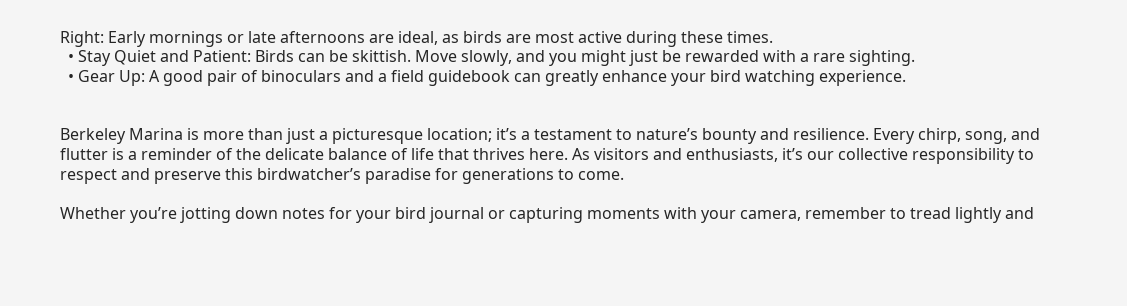Right: Early mornings or late afternoons are ideal, as birds are most active during these times.
  • Stay Quiet and Patient: Birds can be skittish. Move slowly, and you might just be rewarded with a rare sighting.
  • Gear Up: A good pair of binoculars and a field guidebook can greatly enhance your bird watching experience.


Berkeley Marina is more than just a picturesque location; it’s a testament to nature’s bounty and resilience. Every chirp, song, and flutter is a reminder of the delicate balance of life that thrives here. As visitors and enthusiasts, it’s our collective responsibility to respect and preserve this birdwatcher’s paradise for generations to come.

Whether you’re jotting down notes for your bird journal or capturing moments with your camera, remember to tread lightly and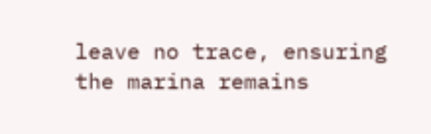leave no trace, ensuring the marina remains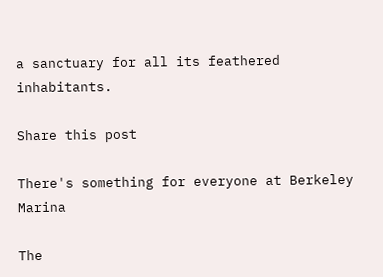a sanctuary for all its feathered inhabitants.

Share this post

There's something for everyone at Berkeley Marina

The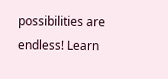possibilities are endless! Learn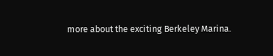more about the exciting Berkeley Marina.